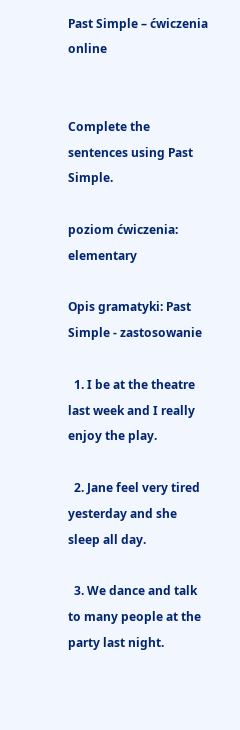Past Simple – ćwiczenia online


Complete the sentences using Past Simple.

poziom ćwiczenia: elementary

Opis gramatyki: Past Simple - zastosowanie

  1. I be at the theatre last week and I really enjoy the play.

  2. Jane feel very tired yesterday and she sleep all day.

  3. We dance and talk to many people at the party last night.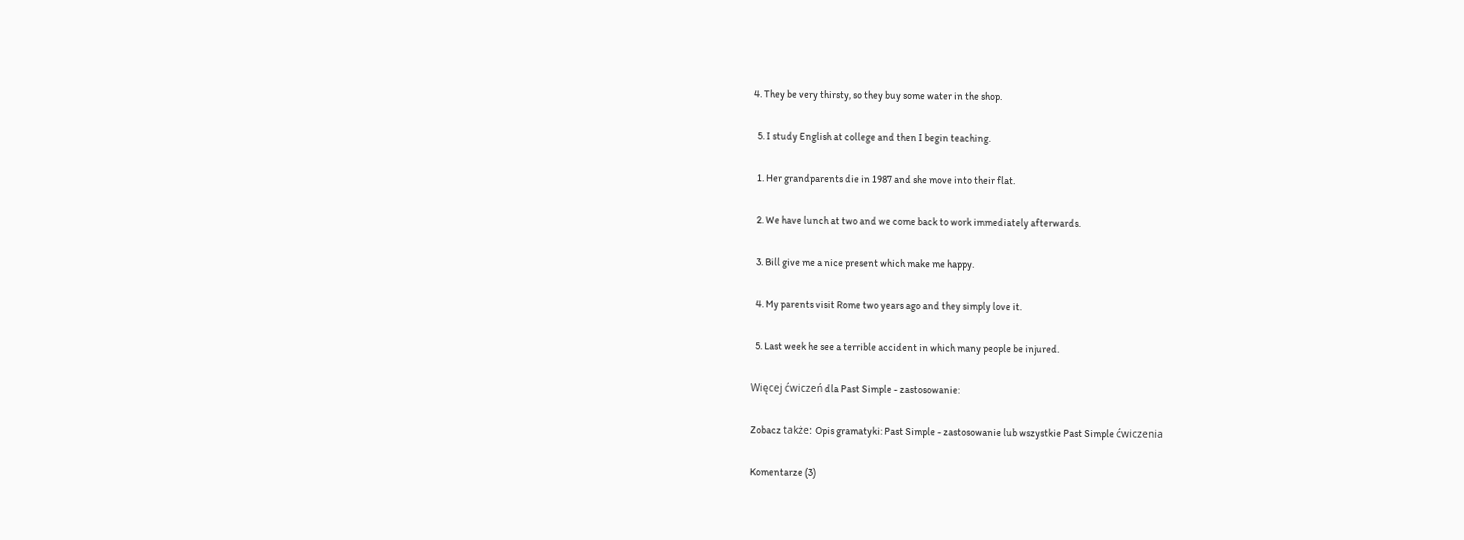4. They be very thirsty, so they buy some water in the shop.

  5. I study English at college and then I begin teaching.

  1. Her grandparents die in 1987 and she move into their flat.

  2. We have lunch at two and we come back to work immediately afterwards.

  3. Bill give me a nice present which make me happy.

  4. My parents visit Rome two years ago and they simply love it.

  5. Last week he see a terrible accident in which many people be injured.

Więcej ćwiczeń dla Past Simple - zastosowanie:

Zobacz także: Opis gramatyki: Past Simple - zastosowanie lub wszystkie Past Simple ćwiczenia

Komentarze (3)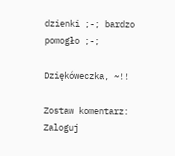dzienki ;-; bardzo pomogło ;-;

Dziękóweczka, ~!!

Zostaw komentarz:
Zaloguj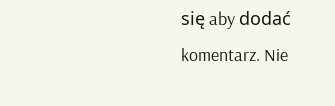się aby dodać komentarz. Nie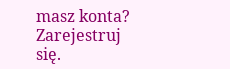masz konta? Zarejestruj się.